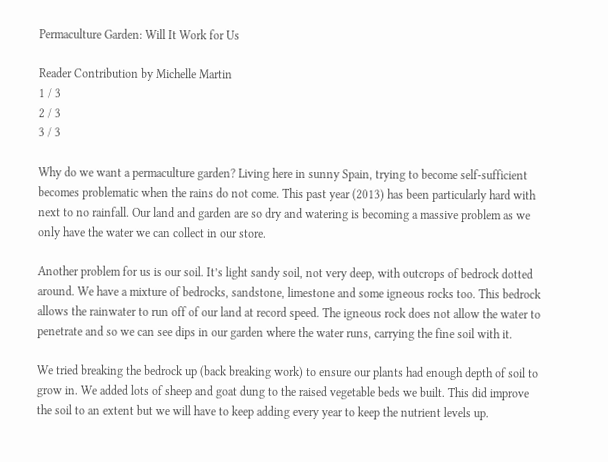Permaculture Garden: Will It Work for Us

Reader Contribution by Michelle Martin
1 / 3
2 / 3
3 / 3

Why do we want a permaculture garden? Living here in sunny Spain, trying to become self-sufficient becomes problematic when the rains do not come. This past year (2013) has been particularly hard with next to no rainfall. Our land and garden are so dry and watering is becoming a massive problem as we only have the water we can collect in our store.

Another problem for us is our soil. It’s light sandy soil, not very deep, with outcrops of bedrock dotted around. We have a mixture of bedrocks, sandstone, limestone and some igneous rocks too. This bedrock allows the rainwater to run off of our land at record speed. The igneous rock does not allow the water to penetrate and so we can see dips in our garden where the water runs, carrying the fine soil with it.

We tried breaking the bedrock up (back breaking work) to ensure our plants had enough depth of soil to grow in. We added lots of sheep and goat dung to the raised vegetable beds we built. This did improve the soil to an extent but we will have to keep adding every year to keep the nutrient levels up.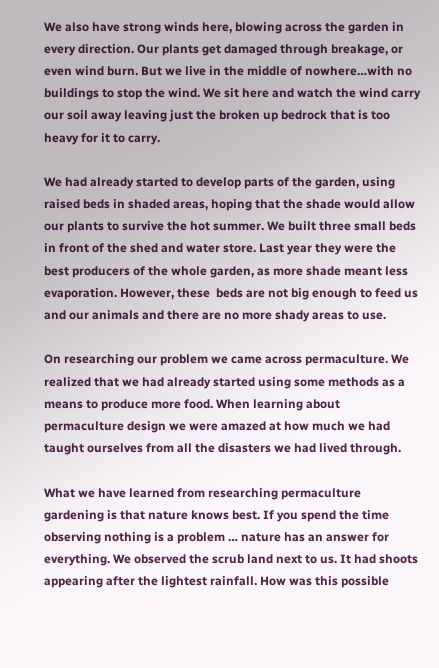We also have strong winds here, blowing across the garden in every direction. Our plants get damaged through breakage, or even wind burn. But we live in the middle of nowhere…with no buildings to stop the wind. We sit here and watch the wind carry our soil away leaving just the broken up bedrock that is too heavy for it to carry.

We had already started to develop parts of the garden, using raised beds in shaded areas, hoping that the shade would allow our plants to survive the hot summer. We built three small beds in front of the shed and water store. Last year they were the best producers of the whole garden, as more shade meant less evaporation. However, these  beds are not big enough to feed us and our animals and there are no more shady areas to use.

On researching our problem we came across permaculture. We realized that we had already started using some methods as a means to produce more food. When learning about permaculture design we were amazed at how much we had taught ourselves from all the disasters we had lived through.

What we have learned from researching permaculture gardening is that nature knows best. If you spend the time observing nothing is a problem … nature has an answer for everything. We observed the scrub land next to us. It had shoots appearing after the lightest rainfall. How was this possible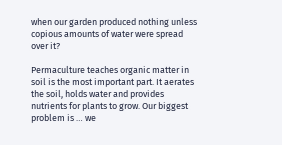when our garden produced nothing unless copious amounts of water were spread over it?

Permaculture teaches organic matter in soil is the most important part. It aerates the soil, holds water and provides nutrients for plants to grow. Our biggest problem is … we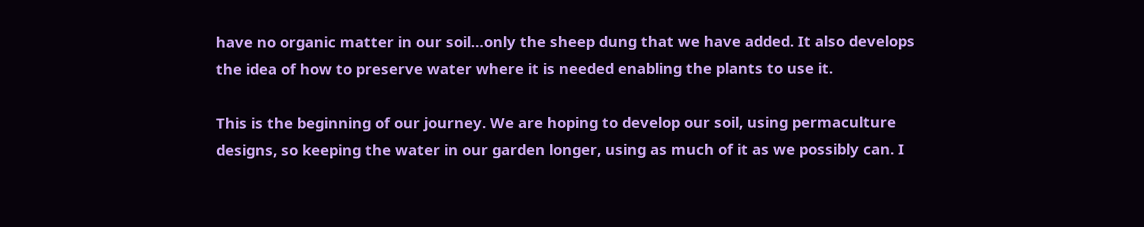have no organic matter in our soil…only the sheep dung that we have added. It also develops the idea of how to preserve water where it is needed enabling the plants to use it.

This is the beginning of our journey. We are hoping to develop our soil, using permaculture designs, so keeping the water in our garden longer, using as much of it as we possibly can. I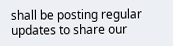shall be posting regular updates to share our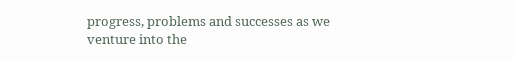progress, problems and successes as we venture into the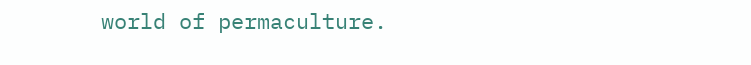world of permaculture.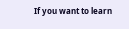If you want to learn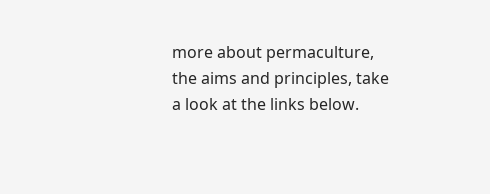more about permaculture, the aims and principles, take a look at the links below.